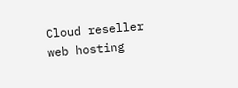Cloud reseller web hosting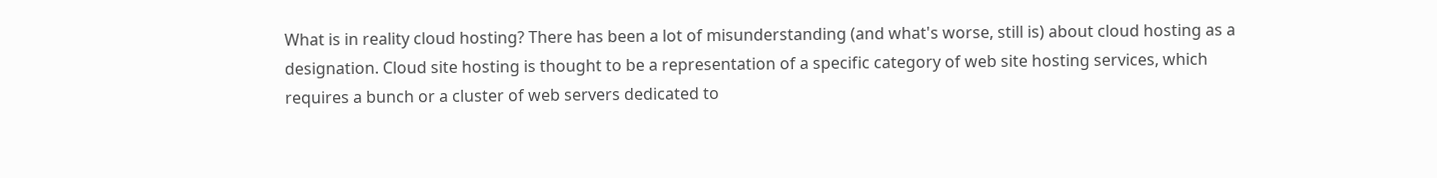What is in reality cloud hosting? There has been a lot of misunderstanding (and what's worse, still is) about cloud hosting as a designation. Cloud site hosting is thought to be a representation of a specific category of web site hosting services, which requires a bunch or a cluster of web servers dedicated to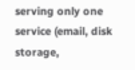serving only one service (email, disk storage,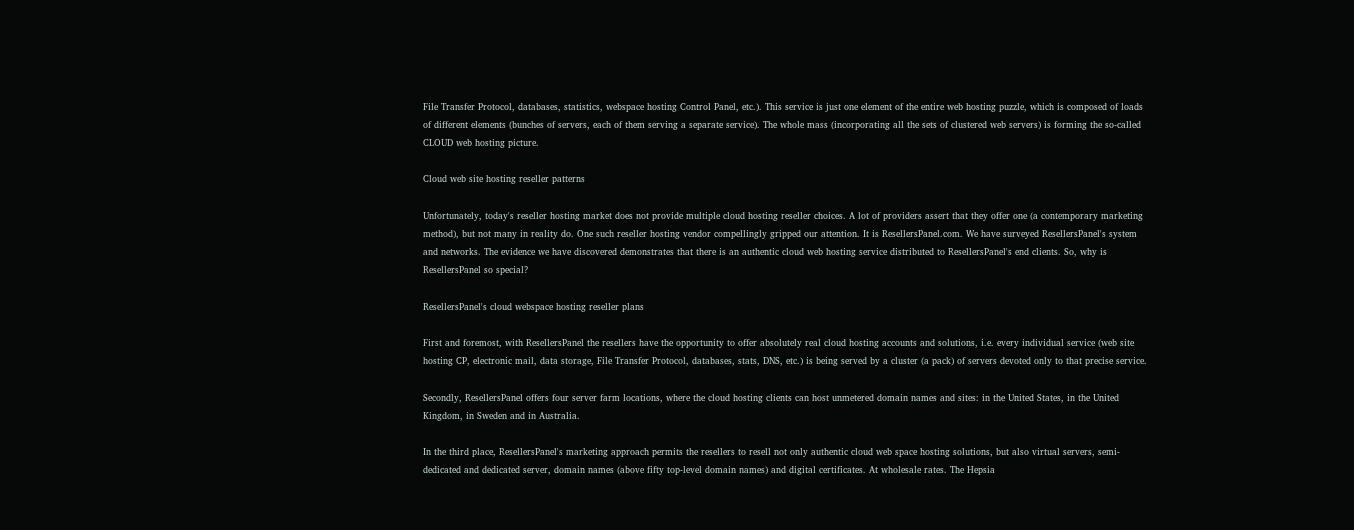File Transfer Protocol, databases, statistics, webspace hosting Control Panel, etc.). This service is just one element of the entire web hosting puzzle, which is composed of loads of different elements (bunches of servers, each of them serving a separate service). The whole mass (incorporating all the sets of clustered web servers) is forming the so-called CLOUD web hosting picture.

Cloud web site hosting reseller patterns

Unfortunately, today's reseller hosting market does not provide multiple cloud hosting reseller choices. A lot of providers assert that they offer one (a contemporary marketing method), but not many in reality do. One such reseller hosting vendor compellingly gripped our attention. It is ResellersPanel.com. We have surveyed ResellersPanel's system and networks. The evidence we have discovered demonstrates that there is an authentic cloud web hosting service distributed to ResellersPanel's end clients. So, why is ResellersPanel so special?

ResellersPanel's cloud webspace hosting reseller plans

First and foremost, with ResellersPanel the resellers have the opportunity to offer absolutely real cloud hosting accounts and solutions, i.e. every individual service (web site hosting CP, electronic mail, data storage, File Transfer Protocol, databases, stats, DNS, etc.) is being served by a cluster (a pack) of servers devoted only to that precise service.

Secondly, ResellersPanel offers four server farm locations, where the cloud hosting clients can host unmetered domain names and sites: in the United States, in the United Kingdom, in Sweden and in Australia.

In the third place, ResellersPanel's marketing approach permits the resellers to resell not only authentic cloud web space hosting solutions, but also virtual servers, semi-dedicated and dedicated server, domain names (above fifty top-level domain names) and digital certificates. At wholesale rates. The Hepsia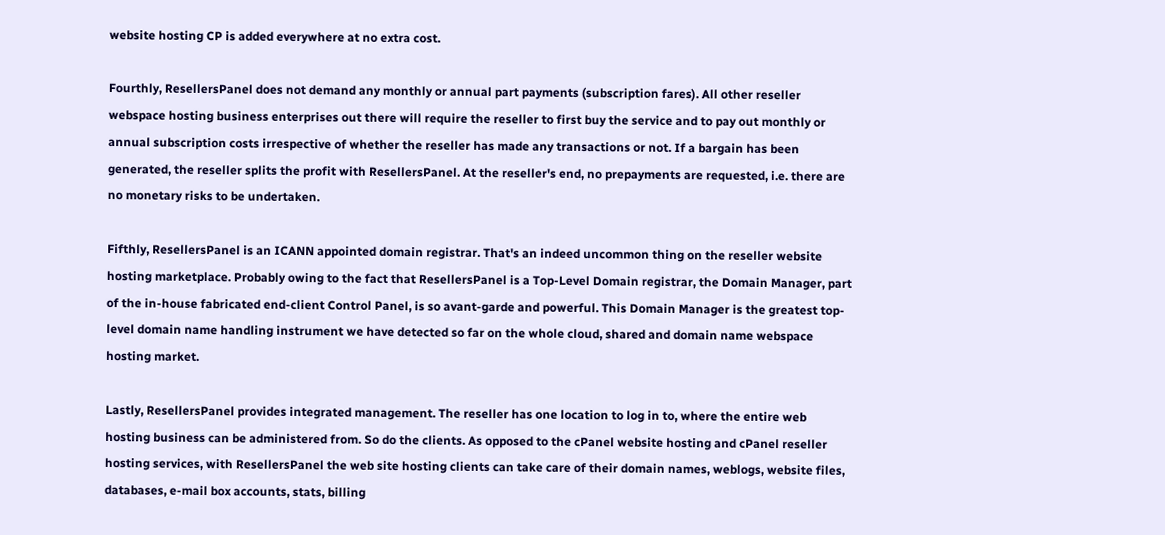website hosting CP is added everywhere at no extra cost.

Fourthly, ResellersPanel does not demand any monthly or annual part payments (subscription fares). All other reseller webspace hosting business enterprises out there will require the reseller to first buy the service and to pay out monthly or annual subscription costs irrespective of whether the reseller has made any transactions or not. If a bargain has been generated, the reseller splits the profit with ResellersPanel. At the reseller's end, no prepayments are requested, i.e. there are no monetary risks to be undertaken.

Fifthly, ResellersPanel is an ICANN appointed domain registrar. That's an indeed uncommon thing on the reseller website hosting marketplace. Probably owing to the fact that ResellersPanel is a Top-Level Domain registrar, the Domain Manager, part of the in-house fabricated end-client Control Panel, is so avant-garde and powerful. This Domain Manager is the greatest top-level domain name handling instrument we have detected so far on the whole cloud, shared and domain name webspace hosting market.

Lastly, ResellersPanel provides integrated management. The reseller has one location to log in to, where the entire web hosting business can be administered from. So do the clients. As opposed to the cPanel website hosting and cPanel reseller hosting services, with ResellersPanel the web site hosting clients can take care of their domain names, weblogs, website files, databases, e-mail box accounts, stats, billing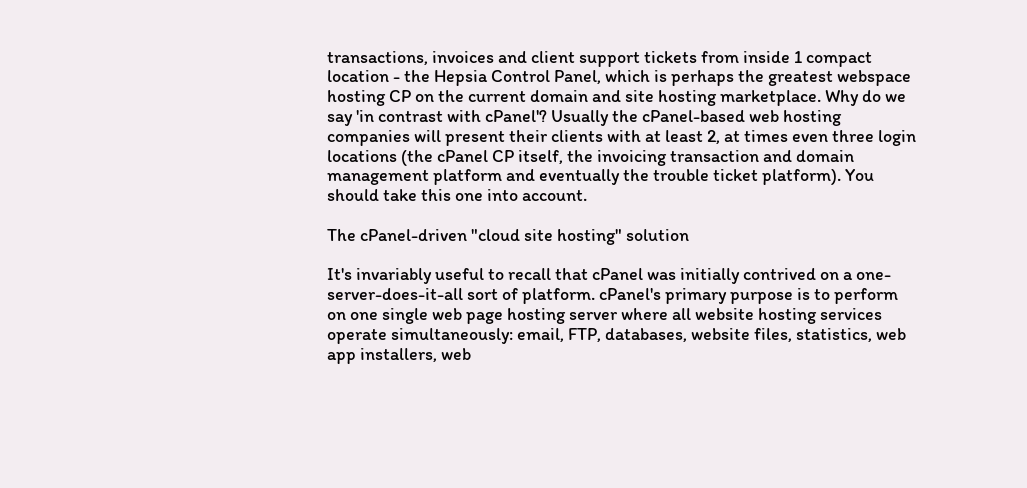transactions, invoices and client support tickets from inside 1 compact location - the Hepsia Control Panel, which is perhaps the greatest webspace hosting CP on the current domain and site hosting marketplace. Why do we say 'in contrast with cPanel'? Usually the cPanel-based web hosting companies will present their clients with at least 2, at times even three login locations (the cPanel CP itself, the invoicing transaction and domain management platform and eventually the trouble ticket platform). You should take this one into account.

The cPanel-driven "cloud site hosting" solution

It's invariably useful to recall that cPanel was initially contrived on a one-server-does-it-all sort of platform. cPanel's primary purpose is to perform on one single web page hosting server where all website hosting services operate simultaneously: email, FTP, databases, website files, statistics, web app installers, web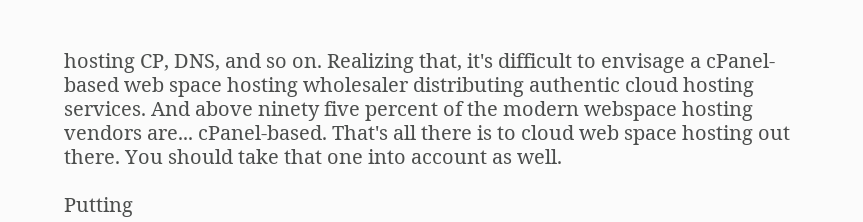hosting CP, DNS, and so on. Realizing that, it's difficult to envisage a cPanel-based web space hosting wholesaler distributing authentic cloud hosting services. And above ninety five percent of the modern webspace hosting vendors are... cPanel-based. That's all there is to cloud web space hosting out there. You should take that one into account as well.

Putting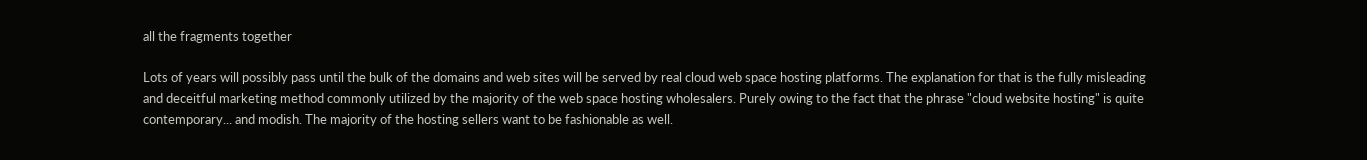all the fragments together

Lots of years will possibly pass until the bulk of the domains and web sites will be served by real cloud web space hosting platforms. The explanation for that is the fully misleading and deceitful marketing method commonly utilized by the majority of the web space hosting wholesalers. Purely owing to the fact that the phrase "cloud website hosting" is quite contemporary... and modish. The majority of the hosting sellers want to be fashionable as well.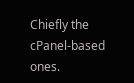Chiefly the cPanel-based ones.